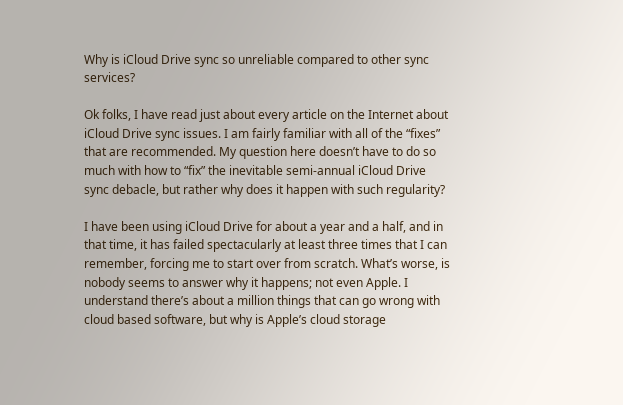Why is iCloud Drive sync so unreliable compared to other sync services?

Ok folks, I have read just about every article on the Internet about iCloud Drive sync issues. I am fairly familiar with all of the “fixes” that are recommended. My question here doesn’t have to do so much with how to “fix” the inevitable semi-annual iCloud Drive sync debacle, but rather why does it happen with such regularity?

I have been using iCloud Drive for about a year and a half, and in that time, it has failed spectacularly at least three times that I can remember, forcing me to start over from scratch. What’s worse, is nobody seems to answer why it happens; not even Apple. I understand there’s about a million things that can go wrong with cloud based software, but why is Apple’s cloud storage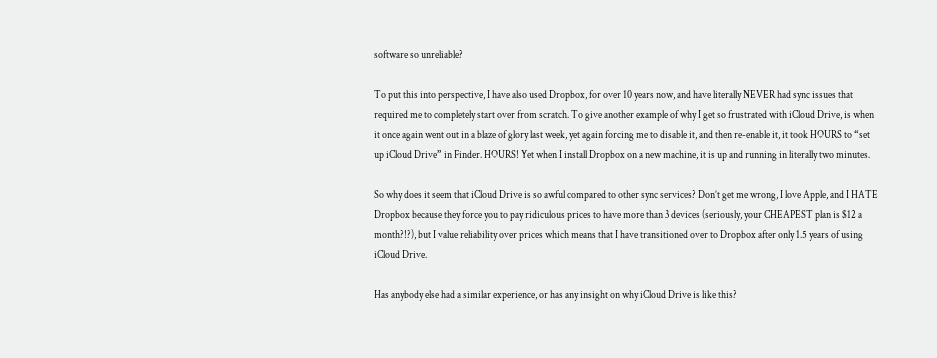software so unreliable?

To put this into perspective, I have also used Dropbox, for over 10 years now, and have literally NEVER had sync issues that required me to completely start over from scratch. To give another example of why I get so frustrated with iCloud Drive, is when it once again went out in a blaze of glory last week, yet again forcing me to disable it, and then re-enable it, it took HOURS to “set up iCloud Drive” in Finder. HOURS! Yet when I install Dropbox on a new machine, it is up and running in literally two minutes.

So why does it seem that iCloud Drive is so awful compared to other sync services? Don’t get me wrong, I love Apple, and I HATE Dropbox because they force you to pay ridiculous prices to have more than 3 devices (seriously, your CHEAPEST plan is $12 a month?!?), but I value reliability over prices which means that I have transitioned over to Dropbox after only 1.5 years of using iCloud Drive.

Has anybody else had a similar experience, or has any insight on why iCloud Drive is like this?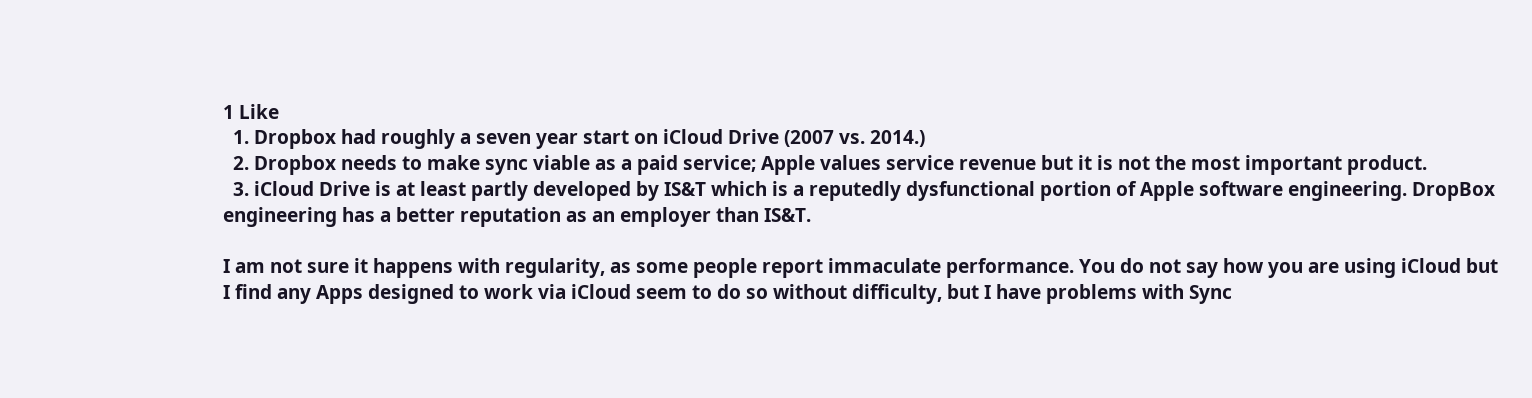1 Like
  1. Dropbox had roughly a seven year start on iCloud Drive (2007 vs. 2014.)
  2. Dropbox needs to make sync viable as a paid service; Apple values service revenue but it is not the most important product.
  3. iCloud Drive is at least partly developed by IS&T which is a reputedly dysfunctional portion of Apple software engineering. DropBox engineering has a better reputation as an employer than IS&T.

I am not sure it happens with regularity, as some people report immaculate performance. You do not say how you are using iCloud but I find any Apps designed to work via iCloud seem to do so without difficulty, but I have problems with Sync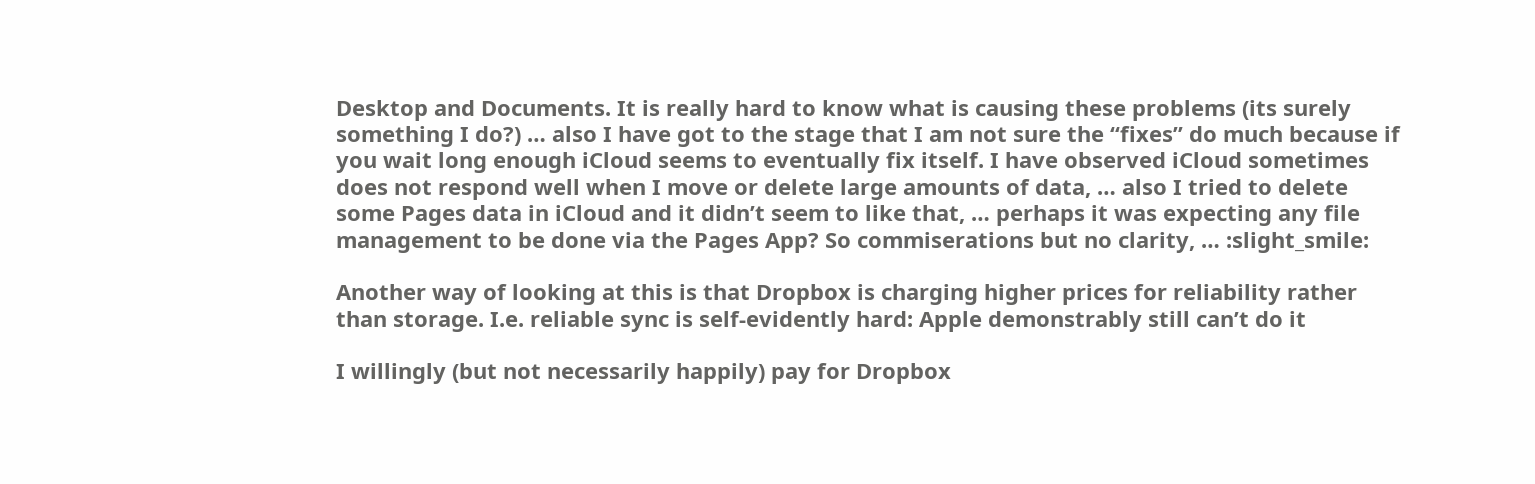Desktop and Documents. It is really hard to know what is causing these problems (its surely something I do?) … also I have got to the stage that I am not sure the “fixes” do much because if you wait long enough iCloud seems to eventually fix itself. I have observed iCloud sometimes does not respond well when I move or delete large amounts of data, … also I tried to delete some Pages data in iCloud and it didn’t seem to like that, … perhaps it was expecting any file management to be done via the Pages App? So commiserations but no clarity, … :slight_smile:

Another way of looking at this is that Dropbox is charging higher prices for reliability rather than storage. I.e. reliable sync is self-evidently hard: Apple demonstrably still can’t do it

I willingly (but not necessarily happily) pay for Dropbox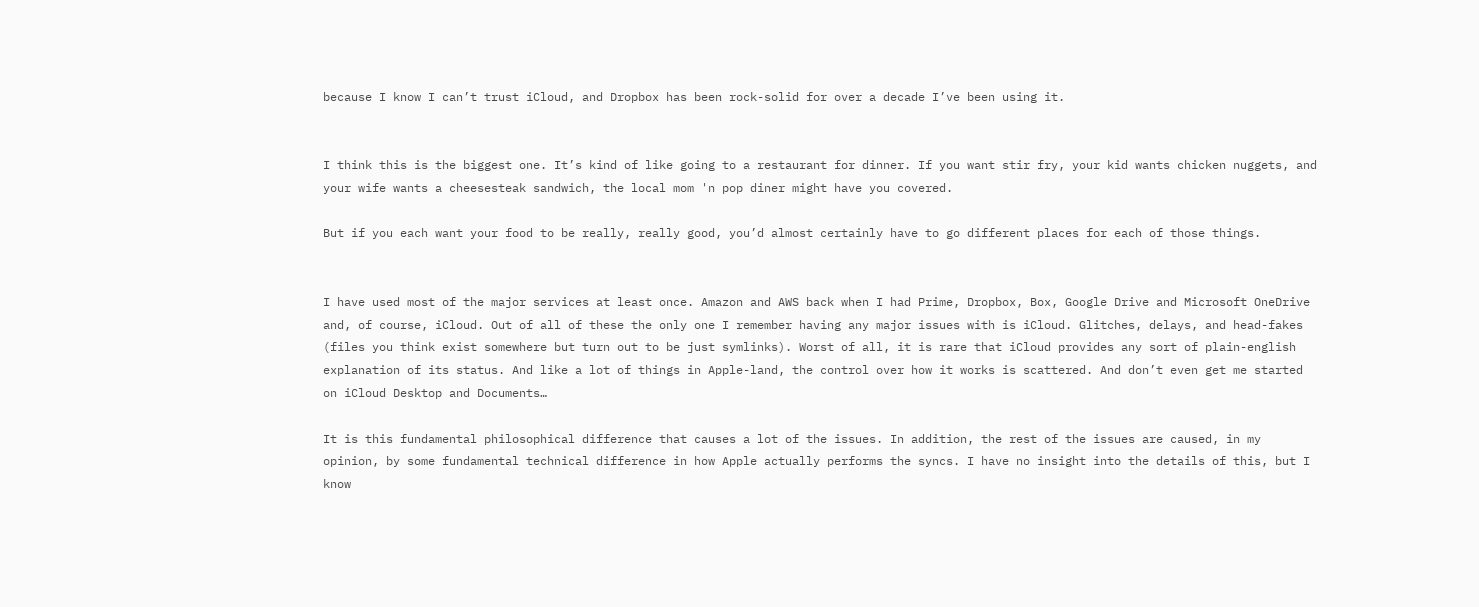because I know I can’t trust iCloud, and Dropbox has been rock-solid for over a decade I’ve been using it.


I think this is the biggest one. It’s kind of like going to a restaurant for dinner. If you want stir fry, your kid wants chicken nuggets, and your wife wants a cheesesteak sandwich, the local mom 'n pop diner might have you covered.

But if you each want your food to be really, really good, you’d almost certainly have to go different places for each of those things.


I have used most of the major services at least once. Amazon and AWS back when I had Prime, Dropbox, Box, Google Drive and Microsoft OneDrive and, of course, iCloud. Out of all of these the only one I remember having any major issues with is iCloud. Glitches, delays, and head-fakes (files you think exist somewhere but turn out to be just symlinks). Worst of all, it is rare that iCloud provides any sort of plain-english explanation of its status. And like a lot of things in Apple-land, the control over how it works is scattered. And don’t even get me started on iCloud Desktop and Documents…

It is this fundamental philosophical difference that causes a lot of the issues. In addition, the rest of the issues are caused, in my opinion, by some fundamental technical difference in how Apple actually performs the syncs. I have no insight into the details of this, but I know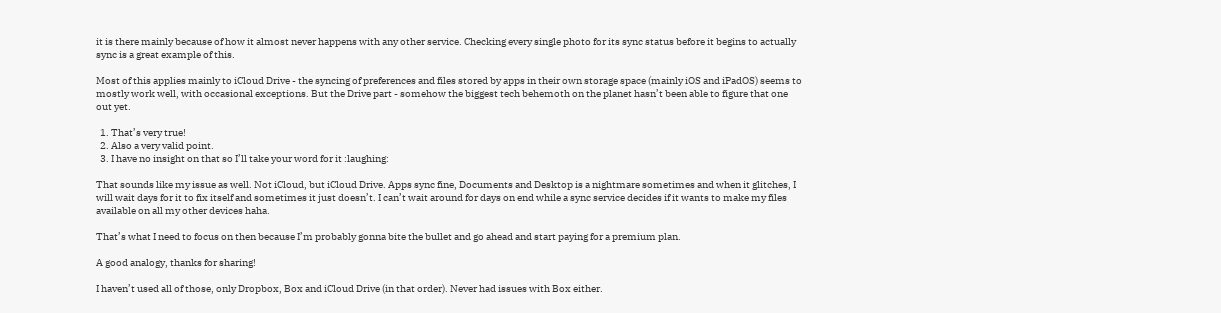it is there mainly because of how it almost never happens with any other service. Checking every single photo for its sync status before it begins to actually sync is a great example of this.

Most of this applies mainly to iCloud Drive - the syncing of preferences and files stored by apps in their own storage space (mainly iOS and iPadOS) seems to mostly work well, with occasional exceptions. But the Drive part - somehow the biggest tech behemoth on the planet hasn’t been able to figure that one out yet.

  1. That’s very true!
  2. Also a very valid point.
  3. I have no insight on that so I’ll take your word for it :laughing:

That sounds like my issue as well. Not iCloud, but iCloud Drive. Apps sync fine, Documents and Desktop is a nightmare sometimes and when it glitches, I will wait days for it to fix itself and sometimes it just doesn’t. I can’t wait around for days on end while a sync service decides if it wants to make my files available on all my other devices haha.

That’s what I need to focus on then because I’m probably gonna bite the bullet and go ahead and start paying for a premium plan.

A good analogy, thanks for sharing!

I haven’t used all of those, only Dropbox, Box and iCloud Drive (in that order). Never had issues with Box either.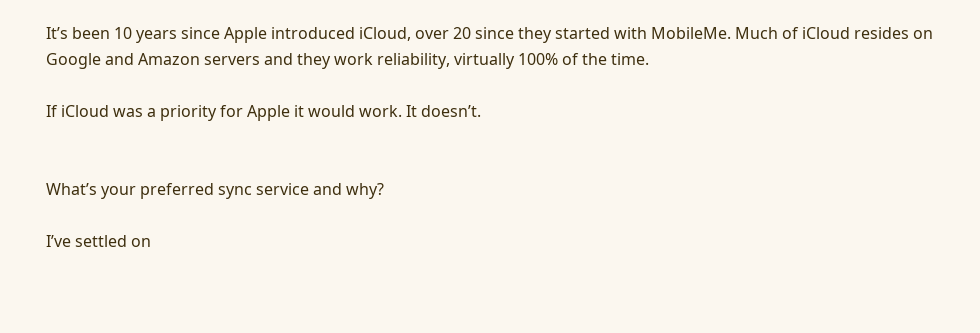It’s been 10 years since Apple introduced iCloud, over 20 since they started with MobileMe. Much of iCloud resides on Google and Amazon servers and they work reliability, virtually 100% of the time.

If iCloud was a priority for Apple it would work. It doesn’t.


What’s your preferred sync service and why?

I’ve settled on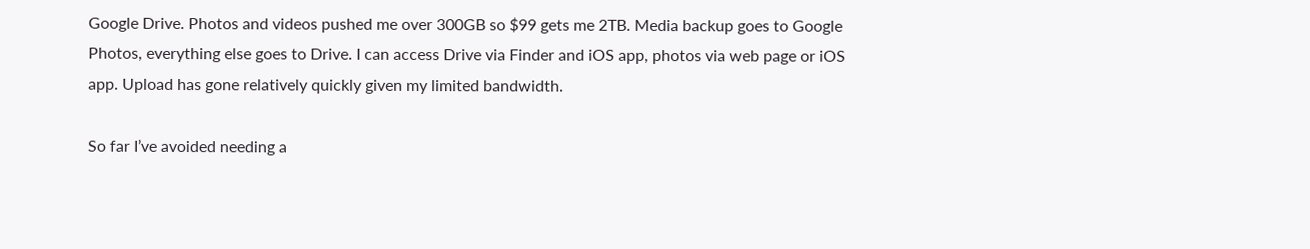Google Drive. Photos and videos pushed me over 300GB so $99 gets me 2TB. Media backup goes to Google Photos, everything else goes to Drive. I can access Drive via Finder and iOS app, photos via web page or iOS app. Upload has gone relatively quickly given my limited bandwidth.

So far I’ve avoided needing a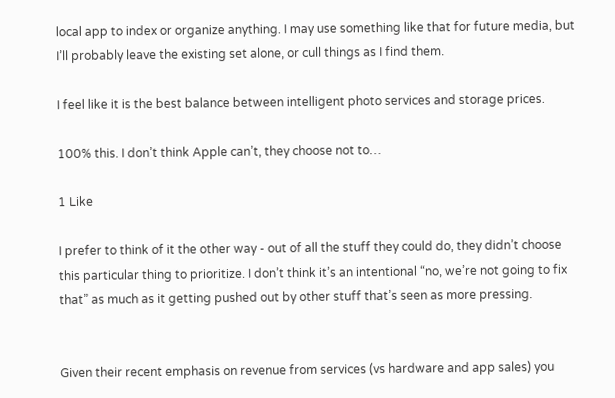local app to index or organize anything. I may use something like that for future media, but I’ll probably leave the existing set alone, or cull things as I find them.

I feel like it is the best balance between intelligent photo services and storage prices.

100% this. I don’t think Apple can’t, they choose not to…

1 Like

I prefer to think of it the other way - out of all the stuff they could do, they didn’t choose this particular thing to prioritize. I don’t think it’s an intentional “no, we’re not going to fix that” as much as it getting pushed out by other stuff that’s seen as more pressing.


Given their recent emphasis on revenue from services (vs hardware and app sales) you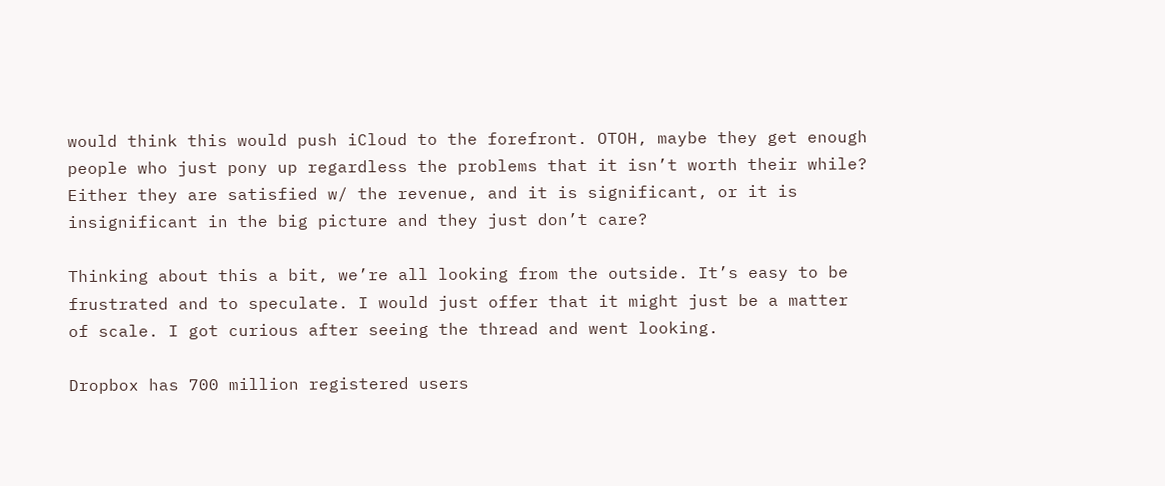would think this would push iCloud to the forefront. OTOH, maybe they get enough people who just pony up regardless the problems that it isn’t worth their while? Either they are satisfied w/ the revenue, and it is significant, or it is insignificant in the big picture and they just don’t care?

Thinking about this a bit, we’re all looking from the outside. It’s easy to be frustrated and to speculate. I would just offer that it might just be a matter of scale. I got curious after seeing the thread and went looking.

Dropbox has 700 million registered users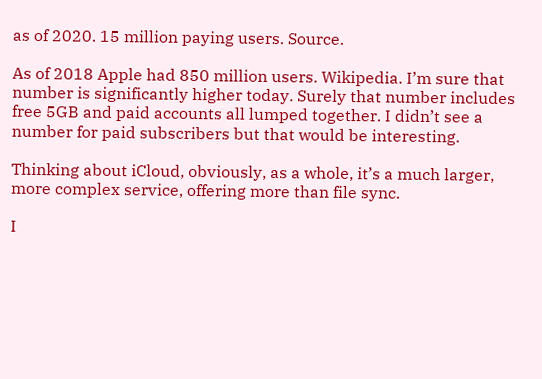as of 2020. 15 million paying users. Source.

As of 2018 Apple had 850 million users. Wikipedia. I’m sure that number is significantly higher today. Surely that number includes free 5GB and paid accounts all lumped together. I didn’t see a number for paid subscribers but that would be interesting.

Thinking about iCloud, obviously, as a whole, it’s a much larger, more complex service, offering more than file sync.

I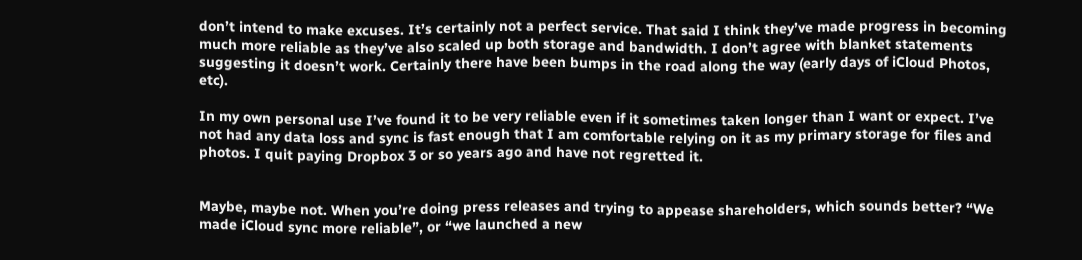don’t intend to make excuses. It’s certainly not a perfect service. That said I think they’ve made progress in becoming much more reliable as they’ve also scaled up both storage and bandwidth. I don’t agree with blanket statements suggesting it doesn’t work. Certainly there have been bumps in the road along the way (early days of iCloud Photos, etc).

In my own personal use I’ve found it to be very reliable even if it sometimes taken longer than I want or expect. I’ve not had any data loss and sync is fast enough that I am comfortable relying on it as my primary storage for files and photos. I quit paying Dropbox 3 or so years ago and have not regretted it.


Maybe, maybe not. When you’re doing press releases and trying to appease shareholders, which sounds better? “We made iCloud sync more reliable”, or “we launched a new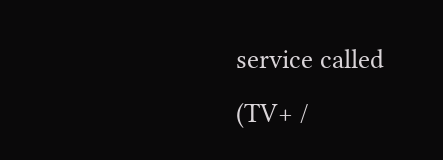service called (TV+ /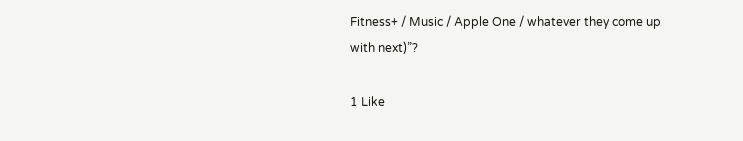Fitness+ / Music / Apple One / whatever they come up with next)”?

1 Like